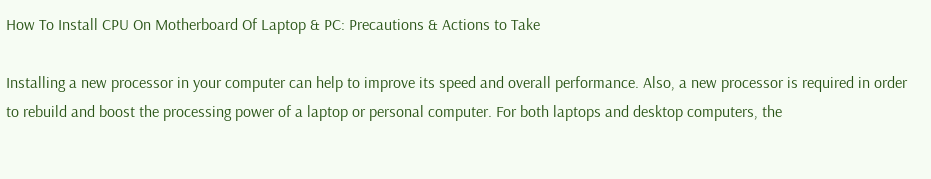How To Install CPU On Motherboard Of Laptop & PC: Precautions & Actions to Take

Installing a new processor in your computer can help to improve its speed and overall performance. Also, a new processor is required in order to rebuild and boost the processing power of a laptop or personal computer. For both laptops and desktop computers, the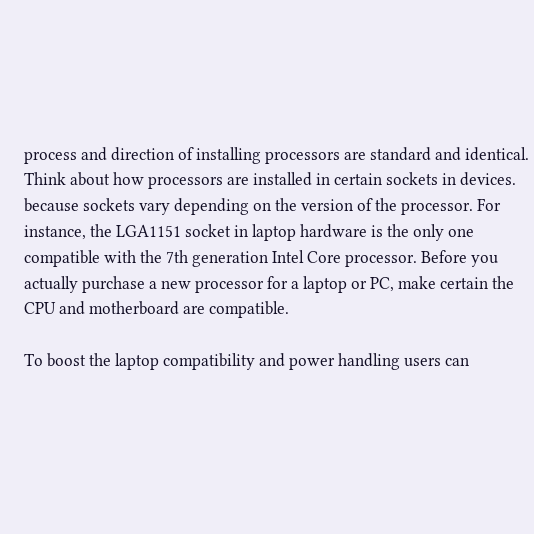process and direction of installing processors are standard and identical. Think about how processors are installed in certain sockets in devices. because sockets vary depending on the version of the processor. For instance, the LGA1151 socket in laptop hardware is the only one compatible with the 7th generation Intel Core processor. Before you actually purchase a new processor for a laptop or PC, make certain the CPU and motherboard are compatible.

To boost the laptop compatibility and power handling users can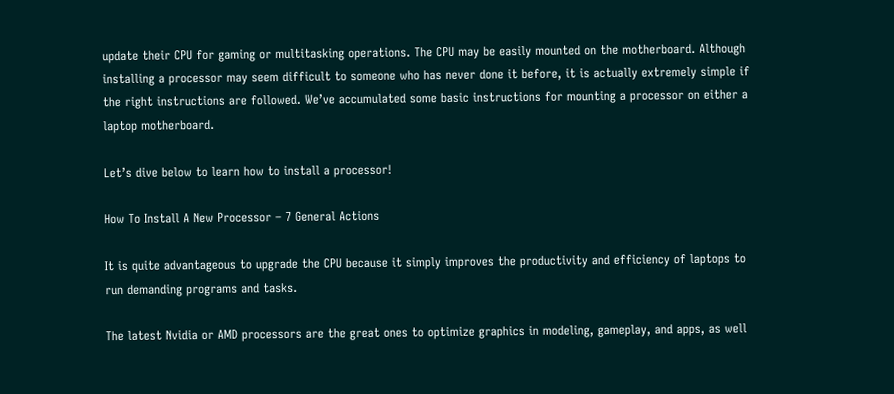update their CPU for gaming or multitasking operations. The CPU may be easily mounted on the motherboard. Although installing a processor may seem difficult to someone who has never done it before, it is actually extremely simple if the right instructions are followed. We’ve accumulated some basic instructions for mounting a processor on either a laptop motherboard.

Let’s dive below to learn how to install a processor!

How To Install A New Processor – 7 General Actions

It is quite advantageous to upgrade the CPU because it simply improves the productivity and efficiency of laptops to run demanding programs and tasks.

The latest Nvidia or AMD processors are the great ones to optimize graphics in modeling, gameplay, and apps, as well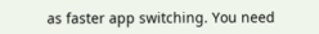as faster app switching. You need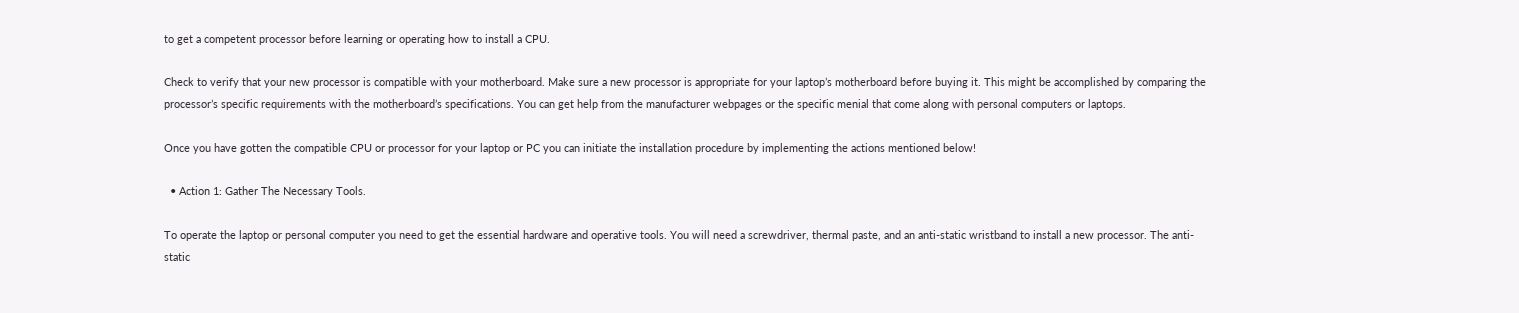to get a competent processor before learning or operating how to install a CPU.

Check to verify that your new processor is compatible with your motherboard. Make sure a new processor is appropriate for your laptop’s motherboard before buying it. This might be accomplished by comparing the processor’s specific requirements with the motherboard’s specifications. You can get help from the manufacturer webpages or the specific menial that come along with personal computers or laptops.

Once you have gotten the compatible CPU or processor for your laptop or PC you can initiate the installation procedure by implementing the actions mentioned below!

  • Action 1: Gather The Necessary Tools.

To operate the laptop or personal computer you need to get the essential hardware and operative tools. You will need a screwdriver, thermal paste, and an anti-static wristband to install a new processor. The anti-static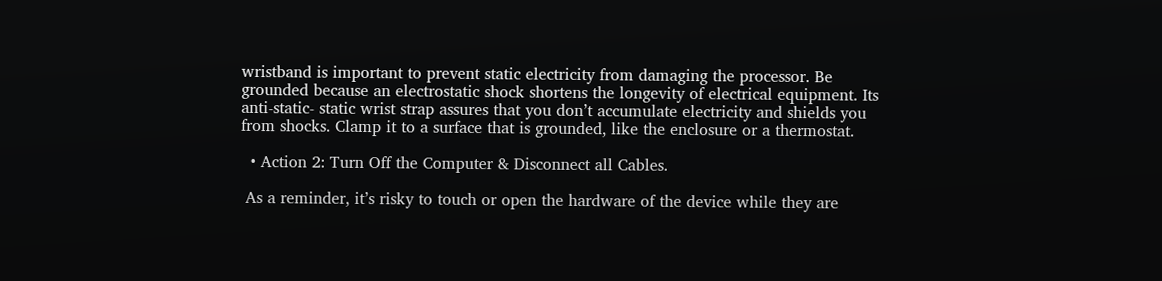wristband is important to prevent static electricity from damaging the processor. Be grounded because an electrostatic shock shortens the longevity of electrical equipment. Its anti-static- static wrist strap assures that you don’t accumulate electricity and shields you from shocks. Clamp it to a surface that is grounded, like the enclosure or a thermostat.

  • Action 2: Turn Off the Computer & Disconnect all Cables.

 As a reminder, it’s risky to touch or open the hardware of the device while they are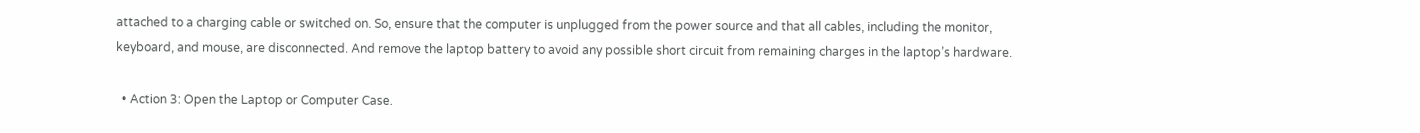attached to a charging cable or switched on. So, ensure that the computer is unplugged from the power source and that all cables, including the monitor, keyboard, and mouse, are disconnected. And remove the laptop battery to avoid any possible short circuit from remaining charges in the laptop’s hardware.

  • Action 3: Open the Laptop or Computer Case.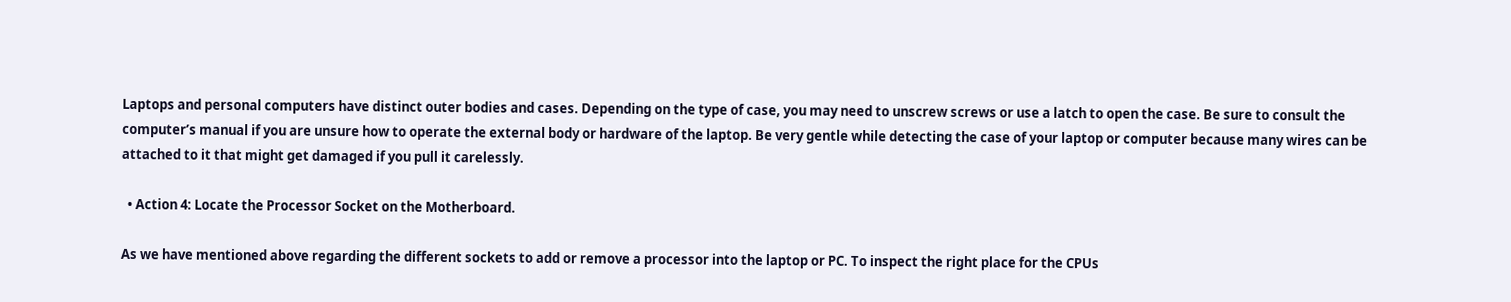Laptops and personal computers have distinct outer bodies and cases. Depending on the type of case, you may need to unscrew screws or use a latch to open the case. Be sure to consult the computer’s manual if you are unsure how to operate the external body or hardware of the laptop. Be very gentle while detecting the case of your laptop or computer because many wires can be attached to it that might get damaged if you pull it carelessly.

  • Action 4: Locate the Processor Socket on the Motherboard.

As we have mentioned above regarding the different sockets to add or remove a processor into the laptop or PC. To inspect the right place for the CPUs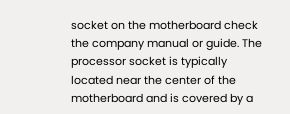socket on the motherboard check the company manual or guide. The processor socket is typically located near the center of the motherboard and is covered by a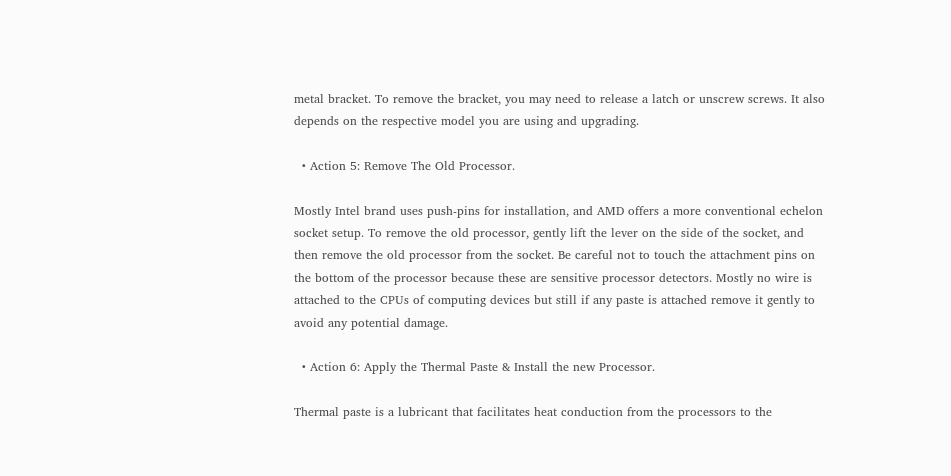metal bracket. To remove the bracket, you may need to release a latch or unscrew screws. It also depends on the respective model you are using and upgrading.

  • Action 5: Remove The Old Processor.

Mostly Intel brand uses push-pins for installation, and AMD offers a more conventional echelon socket setup. To remove the old processor, gently lift the lever on the side of the socket, and then remove the old processor from the socket. Be careful not to touch the attachment pins on the bottom of the processor because these are sensitive processor detectors. Mostly no wire is attached to the CPUs of computing devices but still if any paste is attached remove it gently to avoid any potential damage.

  • Action 6: Apply the Thermal Paste & Install the new Processor.

Thermal paste is a lubricant that facilitates heat conduction from the processors to the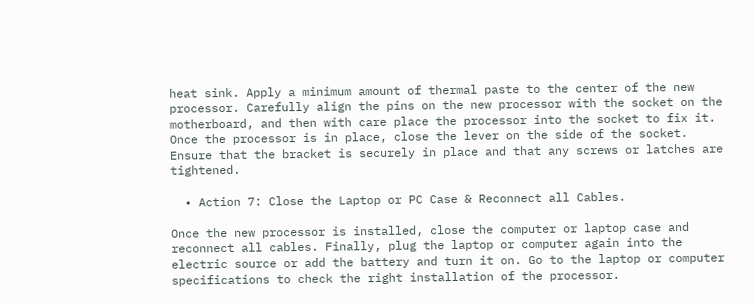heat sink. Apply a minimum amount of thermal paste to the center of the new processor. Carefully align the pins on the new processor with the socket on the motherboard, and then with care place the processor into the socket to fix it. Once the processor is in place, close the lever on the side of the socket.  Ensure that the bracket is securely in place and that any screws or latches are tightened.

  • Action 7: Close the Laptop or PC Case & Reconnect all Cables.

Once the new processor is installed, close the computer or laptop case and reconnect all cables. Finally, plug the laptop or computer again into the electric source or add the battery and turn it on. Go to the laptop or computer specifications to check the right installation of the processor.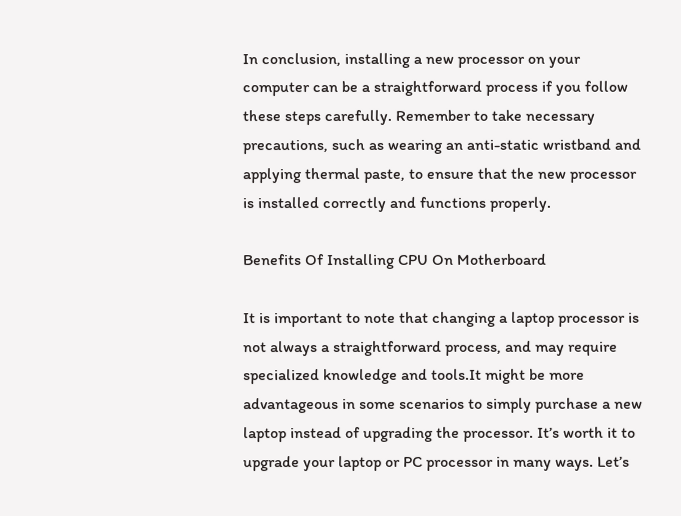In conclusion, installing a new processor on your computer can be a straightforward process if you follow these steps carefully. Remember to take necessary precautions, such as wearing an anti-static wristband and applying thermal paste, to ensure that the new processor is installed correctly and functions properly.

Benefits Of Installing CPU On Motherboard

It is important to note that changing a laptop processor is not always a straightforward process, and may require specialized knowledge and tools.It might be more advantageous in some scenarios to simply purchase a new laptop instead of upgrading the processor. It’s worth it to upgrade your laptop or PC processor in many ways. Let’s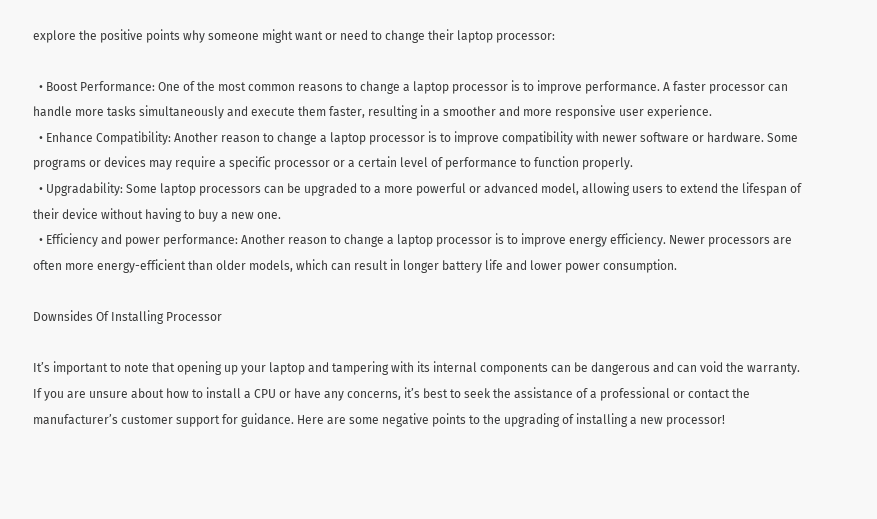explore the positive points why someone might want or need to change their laptop processor:

  • Boost Performance: One of the most common reasons to change a laptop processor is to improve performance. A faster processor can handle more tasks simultaneously and execute them faster, resulting in a smoother and more responsive user experience.
  • Enhance Compatibility: Another reason to change a laptop processor is to improve compatibility with newer software or hardware. Some programs or devices may require a specific processor or a certain level of performance to function properly.
  • Upgradability: Some laptop processors can be upgraded to a more powerful or advanced model, allowing users to extend the lifespan of their device without having to buy a new one.
  • Efficiency and power performance: Another reason to change a laptop processor is to improve energy efficiency. Newer processors are often more energy-efficient than older models, which can result in longer battery life and lower power consumption.

Downsides Of Installing Processor

It’s important to note that opening up your laptop and tampering with its internal components can be dangerous and can void the warranty. If you are unsure about how to install a CPU or have any concerns, it’s best to seek the assistance of a professional or contact the manufacturer’s customer support for guidance. Here are some negative points to the upgrading of installing a new processor!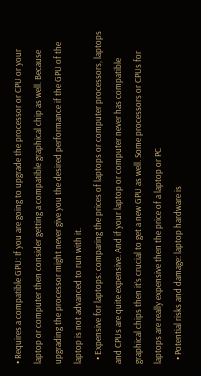• Requires a compatible GPU: If you are going to upgrade the processor or CPU or your laptop or computer then consider getting a compatible graphical chip as well. Because upgrading the processor might never give you the desired performance if the GPU of the laptop is not advanced to run with it.
  • Expensive for laptops: comparing the prices of laptops or computer processors, laptops and CPUs are quite expensive. And if your laptop or computer never has compatible graphical chips then it’s crucial to get a new GPU as well. Some processors or CPUs for laptops are really expensive then the price of a laptop or PC
  • Potential risks and damage: laptop hardware is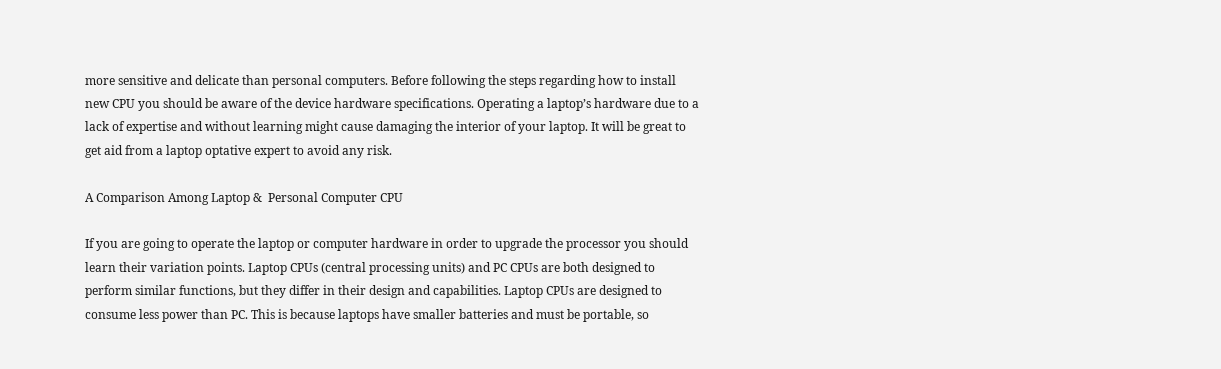more sensitive and delicate than personal computers. Before following the steps regarding how to install new CPU you should be aware of the device hardware specifications. Operating a laptop’s hardware due to a lack of expertise and without learning might cause damaging the interior of your laptop. It will be great to get aid from a laptop optative expert to avoid any risk.

A Comparison Among Laptop &  Personal Computer CPU

If you are going to operate the laptop or computer hardware in order to upgrade the processor you should learn their variation points. Laptop CPUs (central processing units) and PC CPUs are both designed to perform similar functions, but they differ in their design and capabilities. Laptop CPUs are designed to consume less power than PC. This is because laptops have smaller batteries and must be portable, so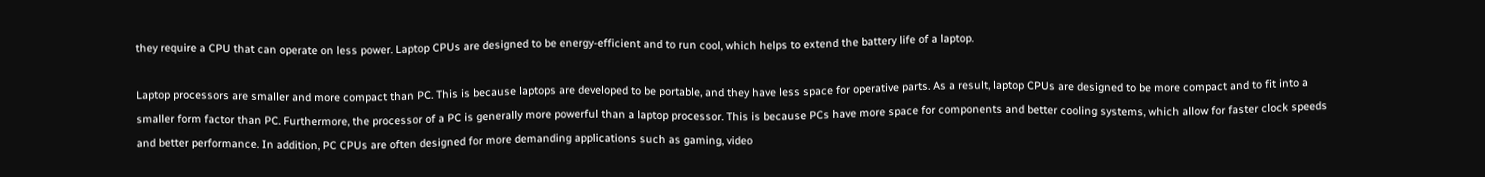they require a CPU that can operate on less power. Laptop CPUs are designed to be energy-efficient and to run cool, which helps to extend the battery life of a laptop.

Laptop processors are smaller and more compact than PC. This is because laptops are developed to be portable, and they have less space for operative parts. As a result, laptop CPUs are designed to be more compact and to fit into a smaller form factor than PC. Furthermore, the processor of a PC is generally more powerful than a laptop processor. This is because PCs have more space for components and better cooling systems, which allow for faster clock speeds and better performance. In addition, PC CPUs are often designed for more demanding applications such as gaming, video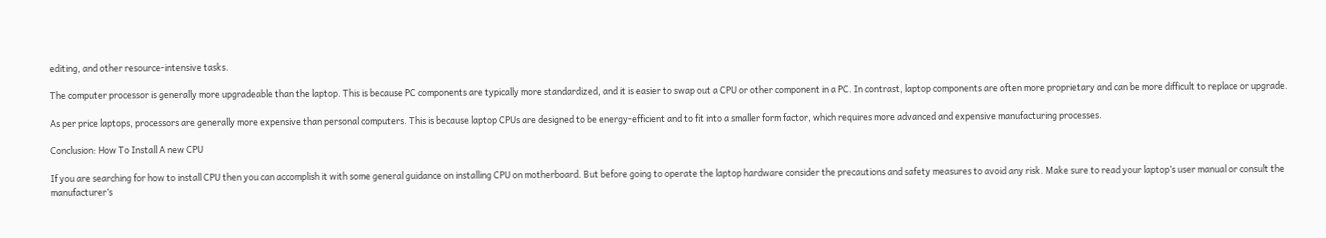editing, and other resource-intensive tasks.

The computer processor is generally more upgradeable than the laptop. This is because PC components are typically more standardized, and it is easier to swap out a CPU or other component in a PC. In contrast, laptop components are often more proprietary and can be more difficult to replace or upgrade.

As per price laptops, processors are generally more expensive than personal computers. This is because laptop CPUs are designed to be energy-efficient and to fit into a smaller form factor, which requires more advanced and expensive manufacturing processes.

Conclusion: How To Install A new CPU

If you are searching for how to install CPU then you can accomplish it with some general guidance on installing CPU on motherboard. But before going to operate the laptop hardware consider the precautions and safety measures to avoid any risk. Make sure to read your laptop’s user manual or consult the manufacturer’s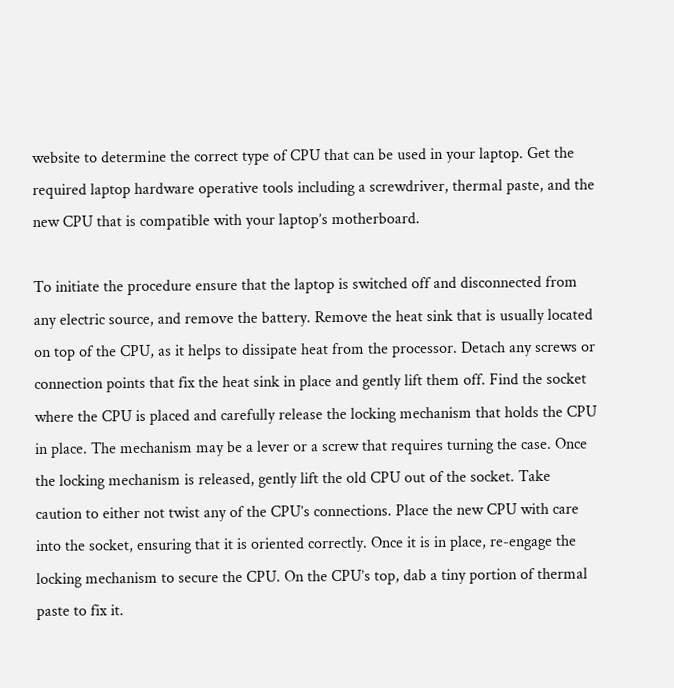website to determine the correct type of CPU that can be used in your laptop. Get the required laptop hardware operative tools including a screwdriver, thermal paste, and the new CPU that is compatible with your laptop’s motherboard.

To initiate the procedure ensure that the laptop is switched off and disconnected from any electric source, and remove the battery. Remove the heat sink that is usually located on top of the CPU, as it helps to dissipate heat from the processor. Detach any screws or connection points that fix the heat sink in place and gently lift them off. Find the socket where the CPU is placed and carefully release the locking mechanism that holds the CPU in place. The mechanism may be a lever or a screw that requires turning the case. Once the locking mechanism is released, gently lift the old CPU out of the socket. Take caution to either not twist any of the CPU’s connections. Place the new CPU with care into the socket, ensuring that it is oriented correctly. Once it is in place, re-engage the locking mechanism to secure the CPU. On the CPU’s top, dab a tiny portion of thermal paste to fix it.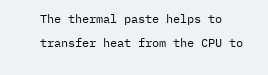The thermal paste helps to transfer heat from the CPU to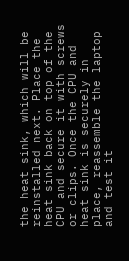the heat sink, which will be reinstalled next. Place the heat sink back on top of the CPU and secure it with screws or clips. Once the CPU and heat sink is securely in place, reassemble the laptop and test it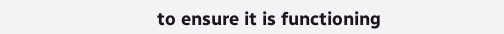to ensure it is functioning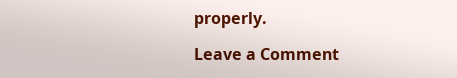properly.

Leave a Comment